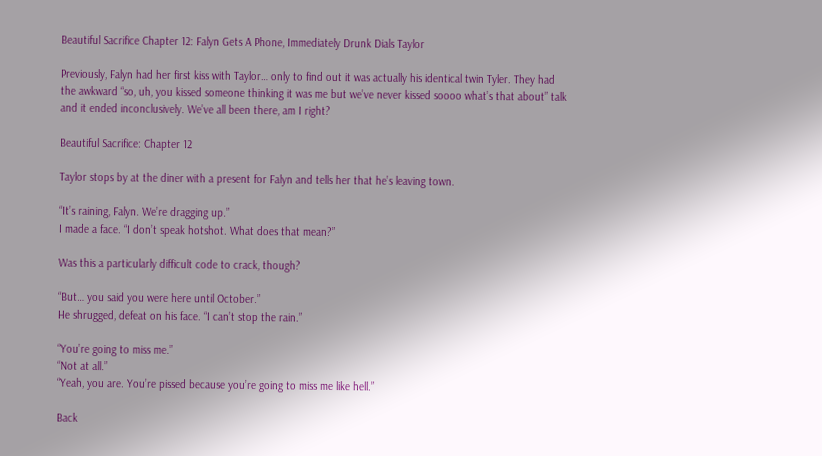Beautiful Sacrifice Chapter 12: Falyn Gets A Phone, Immediately Drunk Dials Taylor

Previously, Falyn had her first kiss with Taylor… only to find out it was actually his identical twin Tyler. They had the awkward “so, uh, you kissed someone thinking it was me but we’ve never kissed soooo what’s that about” talk and it ended inconclusively. We’ve all been there, am I right?

Beautiful Sacrifice: Chapter 12

Taylor stops by at the diner with a present for Falyn and tells her that he’s leaving town.

“It’s raining, Falyn. We’re dragging up.”
I made a face. “I don’t speak hotshot. What does that mean?”

Was this a particularly difficult code to crack, though?

“But… you said you were here until October.”
He shrugged, defeat on his face. “I can’t stop the rain.”

“You’re going to miss me.”
“Not at all.”
“Yeah, you are. You’re pissed because you’re going to miss me like hell.”

Back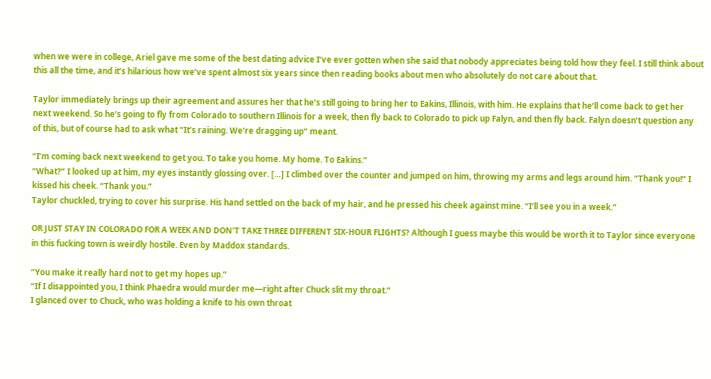when we were in college, Ariel gave me some of the best dating advice I’ve ever gotten when she said that nobody appreciates being told how they feel. I still think about this all the time, and it’s hilarious how we’ve spent almost six years since then reading books about men who absolutely do not care about that.

Taylor immediately brings up their agreement and assures her that he’s still going to bring her to Eakins, Illinois, with him. He explains that he’ll come back to get her next weekend. So he’s going to fly from Colorado to southern Illinois for a week, then fly back to Colorado to pick up Falyn, and then fly back. Falyn doesn’t question any of this, but of course had to ask what “It’s raining. We’re dragging up” meant.

“I’m coming back next weekend to get you. To take you home. My home. To Eakins.”
“What?” I looked up at him, my eyes instantly glossing over. […] I climbed over the counter and jumped on him, throwing my arms and legs around him. “Thank you!” I kissed his cheek. “Thank you.”
Taylor chuckled, trying to cover his surprise. His hand settled on the back of my hair, and he pressed his cheek against mine. “I’ll see you in a week.”

OR JUST STAY IN COLORADO FOR A WEEK AND DON’T TAKE THREE DIFFERENT SIX-HOUR FLIGHTS? Although I guess maybe this would be worth it to Taylor since everyone in this fucking town is weirdly hostile. Even by Maddox standards.

“You make it really hard not to get my hopes up.”
“If I disappointed you, I think Phaedra would murder me—right after Chuck slit my throat.”
I glanced over to Chuck, who was holding a knife to his own throat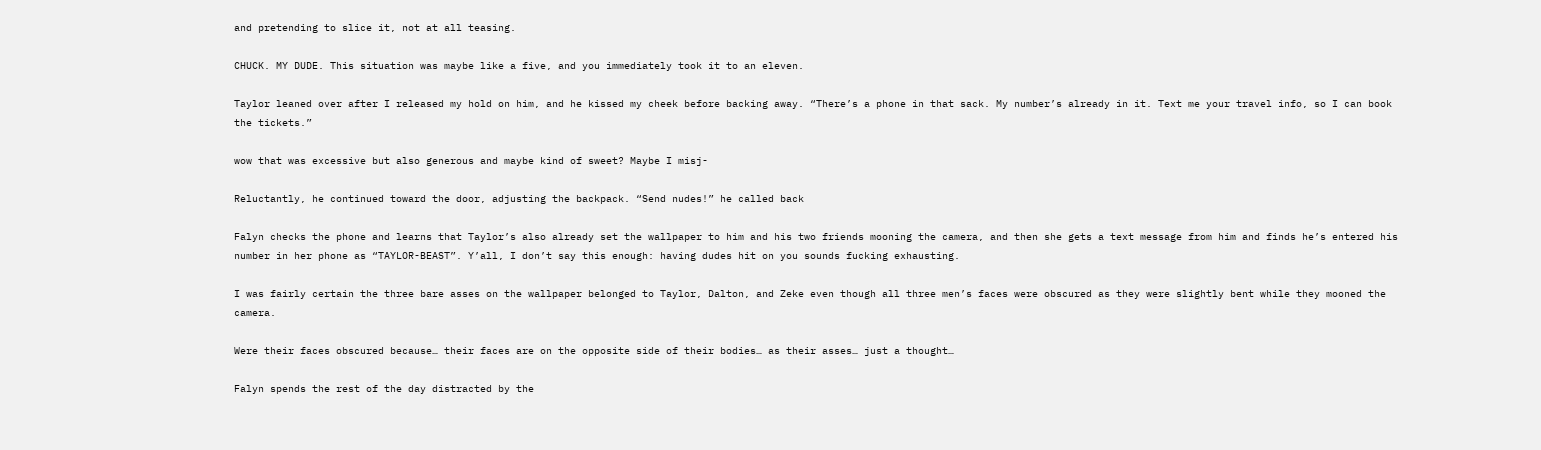and pretending to slice it, not at all teasing.

CHUCK. MY DUDE. This situation was maybe like a five, and you immediately took it to an eleven.

Taylor leaned over after I released my hold on him, and he kissed my cheek before backing away. “There’s a phone in that sack. My number’s already in it. Text me your travel info, so I can book the tickets.”

wow that was excessive but also generous and maybe kind of sweet? Maybe I misj-

Reluctantly, he continued toward the door, adjusting the backpack. “Send nudes!” he called back

Falyn checks the phone and learns that Taylor’s also already set the wallpaper to him and his two friends mooning the camera, and then she gets a text message from him and finds he’s entered his number in her phone as “TAYLOR-BEAST”. Y’all, I don’t say this enough: having dudes hit on you sounds fucking exhausting.

I was fairly certain the three bare asses on the wallpaper belonged to Taylor, Dalton, and Zeke even though all three men’s faces were obscured as they were slightly bent while they mooned the camera.

Were their faces obscured because… their faces are on the opposite side of their bodies… as their asses… just a thought…

Falyn spends the rest of the day distracted by the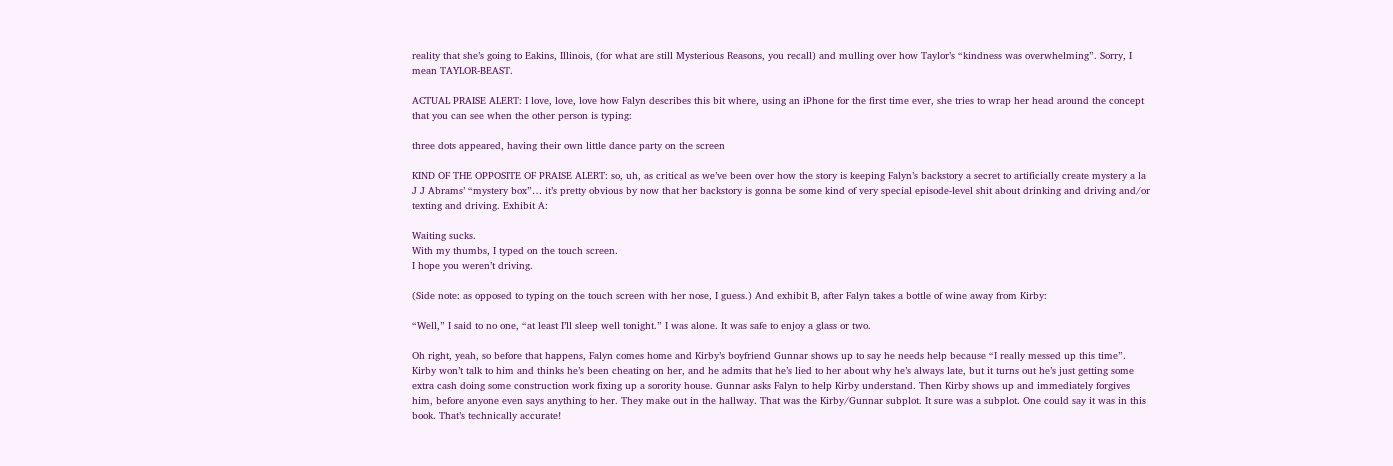reality that she’s going to Eakins, Illinois, (for what are still Mysterious Reasons, you recall) and mulling over how Taylor’s “kindness was overwhelming”. Sorry, I mean TAYLOR-BEAST.

ACTUAL PRAISE ALERT: I love, love, love how Falyn describes this bit where, using an iPhone for the first time ever, she tries to wrap her head around the concept that you can see when the other person is typing:

three dots appeared, having their own little dance party on the screen

KIND OF THE OPPOSITE OF PRAISE ALERT: so, uh, as critical as we’ve been over how the story is keeping Falyn’s backstory a secret to artificially create mystery a la J J Abrams’ “mystery box”… it’s pretty obvious by now that her backstory is gonna be some kind of very special episode-level shit about drinking and driving and/or texting and driving. Exhibit A:

Waiting sucks.
With my thumbs, I typed on the touch screen.
I hope you weren’t driving.

(Side note: as opposed to typing on the touch screen with her nose, I guess.) And exhibit B, after Falyn takes a bottle of wine away from Kirby:

“Well,” I said to no one, “at least I’ll sleep well tonight.” I was alone. It was safe to enjoy a glass or two.

Oh right, yeah, so before that happens, Falyn comes home and Kirby’s boyfriend Gunnar shows up to say he needs help because “I really messed up this time”. Kirby won’t talk to him and thinks he’s been cheating on her, and he admits that he’s lied to her about why he’s always late, but it turns out he’s just getting some extra cash doing some construction work fixing up a sorority house. Gunnar asks Falyn to help Kirby understand. Then Kirby shows up and immediately forgives him, before anyone even says anything to her. They make out in the hallway. That was the Kirby/Gunnar subplot. It sure was a subplot. One could say it was in this book. That’s technically accurate!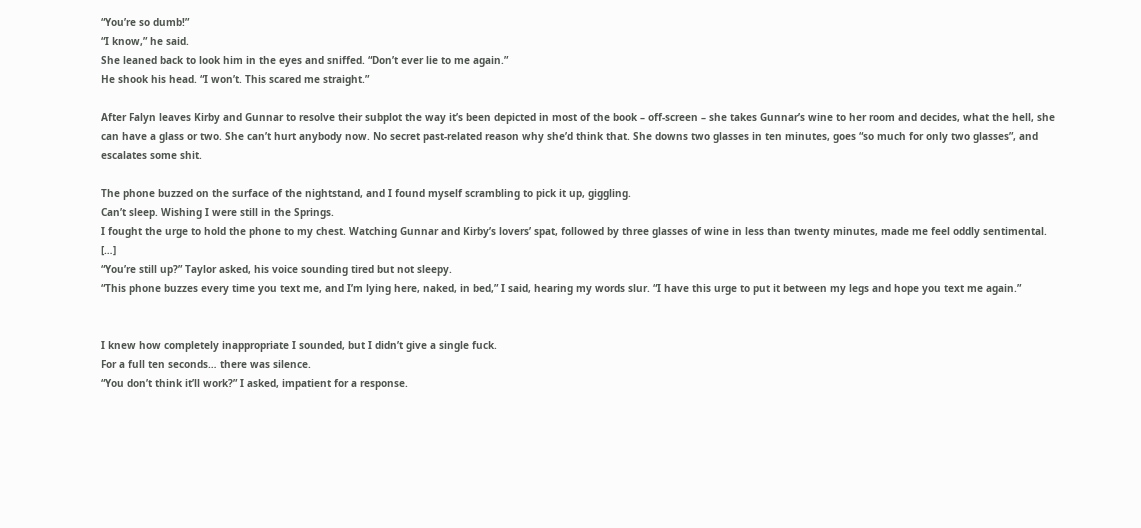“You’re so dumb!”
“I know,” he said.
She leaned back to look him in the eyes and sniffed. “Don’t ever lie to me again.”
He shook his head. “I won’t. This scared me straight.”

After Falyn leaves Kirby and Gunnar to resolve their subplot the way it’s been depicted in most of the book – off-screen – she takes Gunnar’s wine to her room and decides, what the hell, she can have a glass or two. She can’t hurt anybody now. No secret past-related reason why she’d think that. She downs two glasses in ten minutes, goes “so much for only two glasses”, and escalates some shit.

The phone buzzed on the surface of the nightstand, and I found myself scrambling to pick it up, giggling.
Can’t sleep. Wishing I were still in the Springs.
I fought the urge to hold the phone to my chest. Watching Gunnar and Kirby’s lovers’ spat, followed by three glasses of wine in less than twenty minutes, made me feel oddly sentimental. […]
“You’re still up?” Taylor asked, his voice sounding tired but not sleepy.
“This phone buzzes every time you text me, and I’m lying here, naked, in bed,” I said, hearing my words slur. “I have this urge to put it between my legs and hope you text me again.”


I knew how completely inappropriate I sounded, but I didn’t give a single fuck.
For a full ten seconds… there was silence.
“You don’t think it’ll work?” I asked, impatient for a response.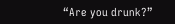“Are you drunk?”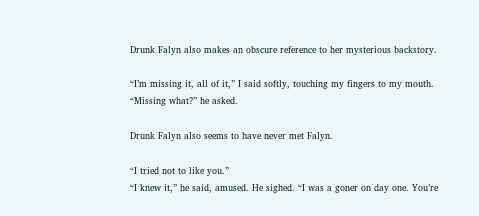Drunk Falyn also makes an obscure reference to her mysterious backstory.

“I’m missing it, all of it,” I said softly, touching my fingers to my mouth.
“Missing what?” he asked.

Drunk Falyn also seems to have never met Falyn.

“I tried not to like you.”
“I knew it,” he said, amused. He sighed. “I was a goner on day one. You’re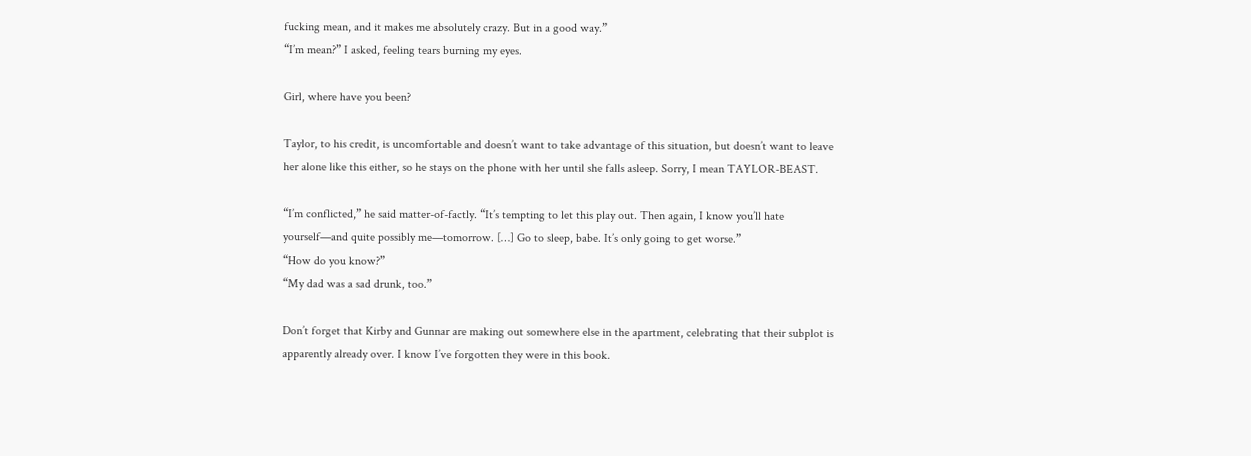fucking mean, and it makes me absolutely crazy. But in a good way.”
“I’m mean?” I asked, feeling tears burning my eyes.

Girl, where have you been?

Taylor, to his credit, is uncomfortable and doesn’t want to take advantage of this situation, but doesn’t want to leave her alone like this either, so he stays on the phone with her until she falls asleep. Sorry, I mean TAYLOR-BEAST.

“I’m conflicted,” he said matter-of-factly. “It’s tempting to let this play out. Then again, I know you’ll hate yourself—and quite possibly me—tomorrow. […] Go to sleep, babe. It’s only going to get worse.”
“How do you know?”
“My dad was a sad drunk, too.”

Don’t forget that Kirby and Gunnar are making out somewhere else in the apartment, celebrating that their subplot is apparently already over. I know I’ve forgotten they were in this book.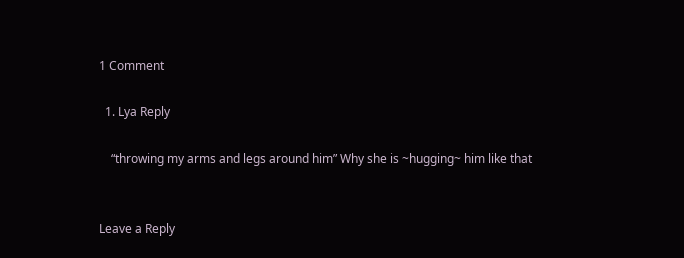1 Comment

  1. Lya Reply

    “throwing my arms and legs around him” Why she is ~hugging~ him like that


Leave a Reply